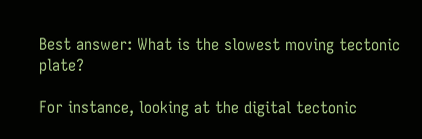Best answer: What is the slowest moving tectonic plate?

For instance, looking at the digital tectonic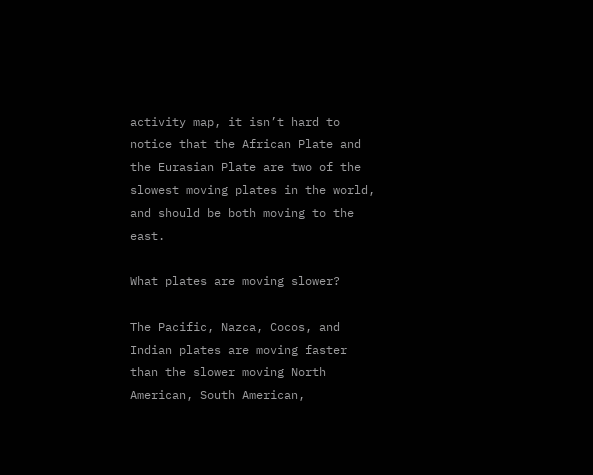activity map, it isn’t hard to notice that the African Plate and the Eurasian Plate are two of the slowest moving plates in the world, and should be both moving to the east.

What plates are moving slower?

The Pacific, Nazca, Cocos, and Indian plates are moving faster than the slower moving North American, South American,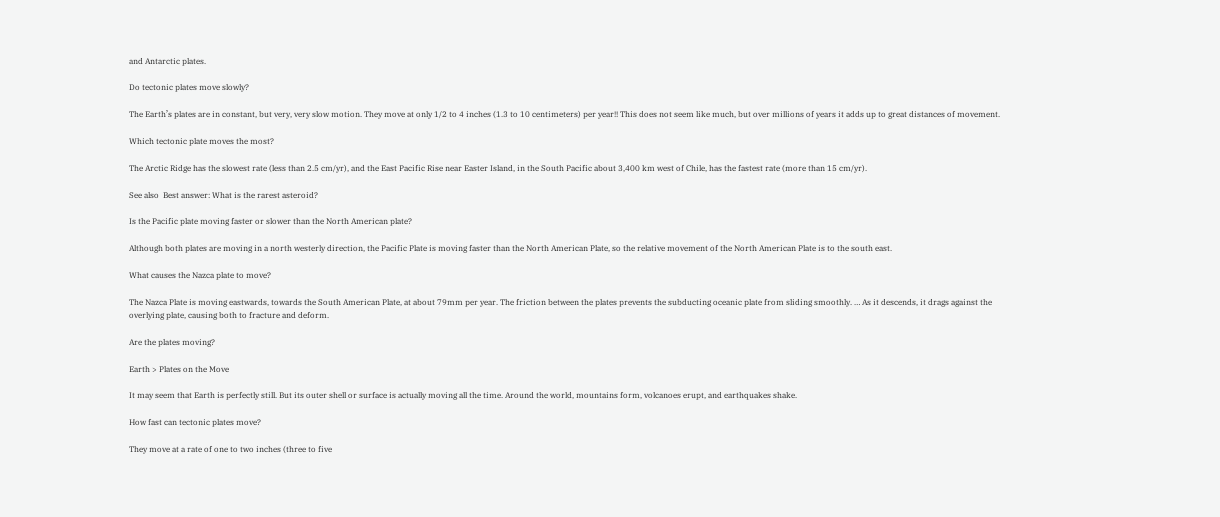and Antarctic plates.

Do tectonic plates move slowly?

The Earth’s plates are in constant, but very, very slow motion. They move at only 1/2 to 4 inches (1.3 to 10 centimeters) per year!! This does not seem like much, but over millions of years it adds up to great distances of movement.

Which tectonic plate moves the most?

The Arctic Ridge has the slowest rate (less than 2.5 cm/yr), and the East Pacific Rise near Easter Island, in the South Pacific about 3,400 km west of Chile, has the fastest rate (more than 15 cm/yr).

See also  Best answer: What is the rarest asteroid?

Is the Pacific plate moving faster or slower than the North American plate?

Although both plates are moving in a north westerly direction, the Pacific Plate is moving faster than the North American Plate, so the relative movement of the North American Plate is to the south east.

What causes the Nazca plate to move?

The Nazca Plate is moving eastwards, towards the South American Plate, at about 79mm per year. The friction between the plates prevents the subducting oceanic plate from sliding smoothly. … As it descends, it drags against the overlying plate, causing both to fracture and deform.

Are the plates moving?

Earth > Plates on the Move

It may seem that Earth is perfectly still. But its outer shell or surface is actually moving all the time. Around the world, mountains form, volcanoes erupt, and earthquakes shake.

How fast can tectonic plates move?

They move at a rate of one to two inches (three to five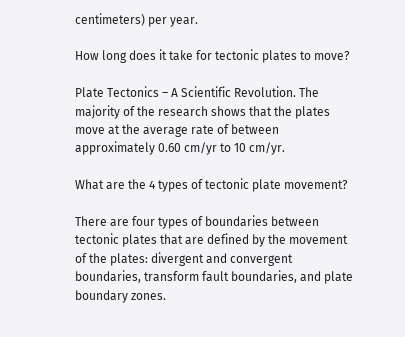centimeters) per year.

How long does it take for tectonic plates to move?

Plate Tectonics – A Scientific Revolution. The majority of the research shows that the plates move at the average rate of between approximately 0.60 cm/yr to 10 cm/yr.

What are the 4 types of tectonic plate movement?

There are four types of boundaries between tectonic plates that are defined by the movement of the plates: divergent and convergent boundaries, transform fault boundaries, and plate boundary zones.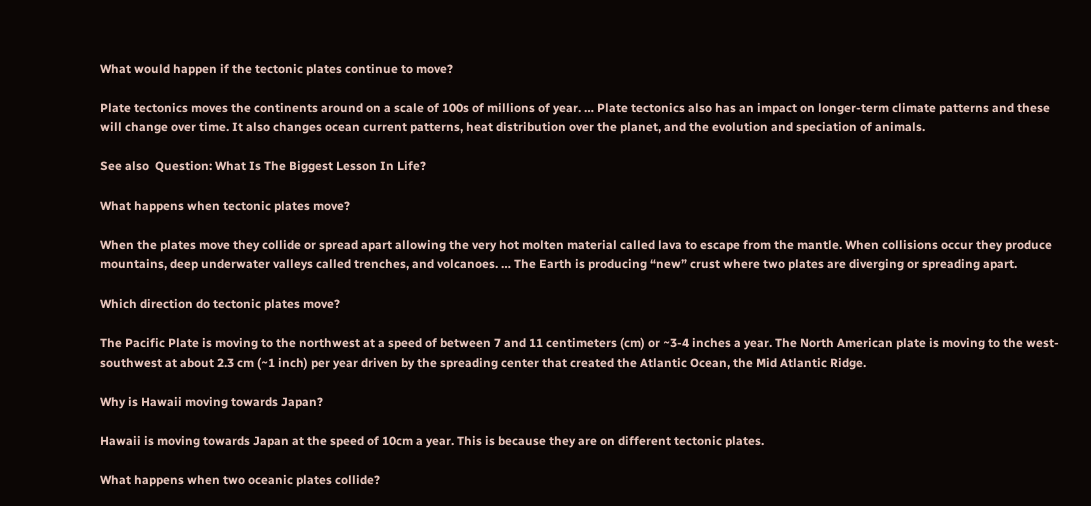What would happen if the tectonic plates continue to move?

Plate tectonics moves the continents around on a scale of 100s of millions of year. … Plate tectonics also has an impact on longer-term climate patterns and these will change over time. It also changes ocean current patterns, heat distribution over the planet, and the evolution and speciation of animals.

See also  Question: What Is The Biggest Lesson In Life?

What happens when tectonic plates move?

When the plates move they collide or spread apart allowing the very hot molten material called lava to escape from the mantle. When collisions occur they produce mountains, deep underwater valleys called trenches, and volcanoes. … The Earth is producing “new” crust where two plates are diverging or spreading apart.

Which direction do tectonic plates move?

The Pacific Plate is moving to the northwest at a speed of between 7 and 11 centimeters (cm) or ~3-4 inches a year. The North American plate is moving to the west-southwest at about 2.3 cm (~1 inch) per year driven by the spreading center that created the Atlantic Ocean, the Mid Atlantic Ridge.

Why is Hawaii moving towards Japan?

Hawaii is moving towards Japan at the speed of 10cm a year. This is because they are on different tectonic plates.

What happens when two oceanic plates collide?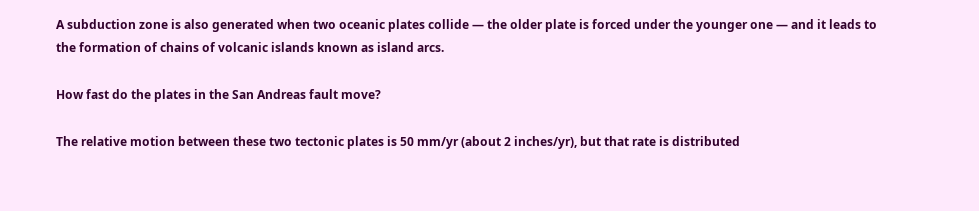A subduction zone is also generated when two oceanic plates collide — the older plate is forced under the younger one — and it leads to the formation of chains of volcanic islands known as island arcs.

How fast do the plates in the San Andreas fault move?

The relative motion between these two tectonic plates is 50 mm/yr (about 2 inches/yr), but that rate is distributed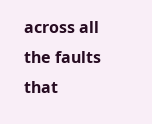across all the faults that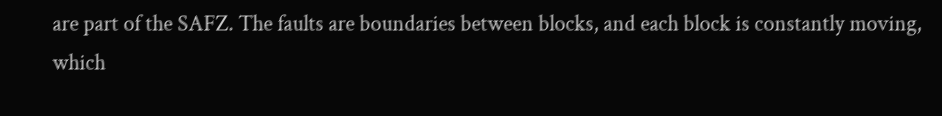are part of the SAFZ. The faults are boundaries between blocks, and each block is constantly moving, which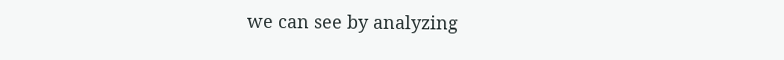we can see by analyzing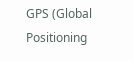GPS (Global Positioning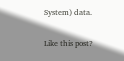System) data.

Like this post?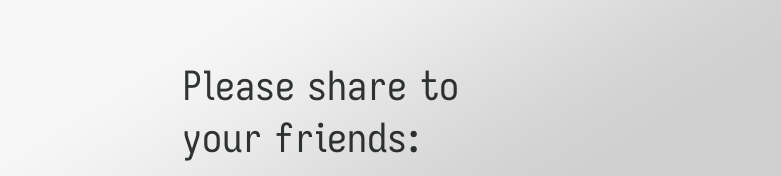Please share to your friends: